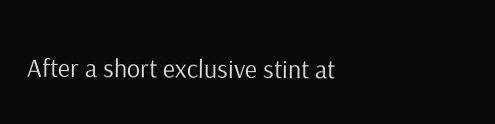After a short exclusive stint at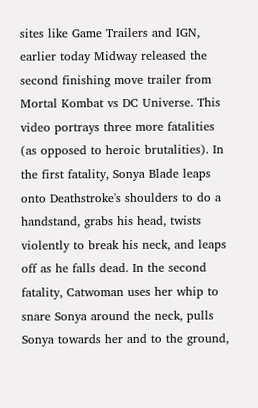sites like Game Trailers and IGN, earlier today Midway released the second finishing move trailer from Mortal Kombat vs DC Universe. This video portrays three more fatalities (as opposed to heroic brutalities). In the first fatality, Sonya Blade leaps onto Deathstroke's shoulders to do a handstand, grabs his head, twists violently to break his neck, and leaps off as he falls dead. In the second fatality, Catwoman uses her whip to snare Sonya around the neck, pulls Sonya towards her and to the ground,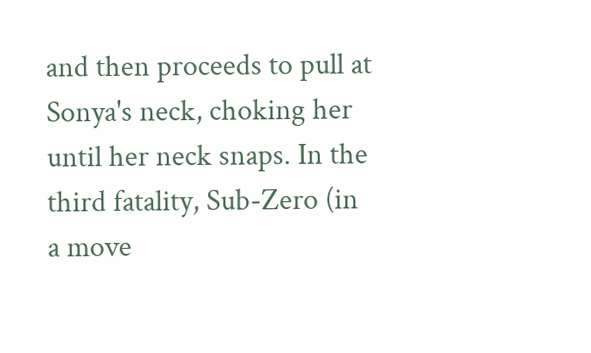and then proceeds to pull at Sonya's neck, choking her until her neck snaps. In the third fatality, Sub-Zero (in a move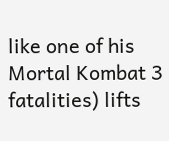like one of his Mortal Kombat 3 fatalities) lifts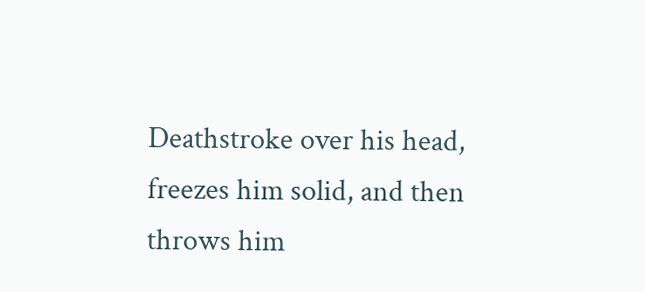Deathstroke over his head, freezes him solid, and then throws him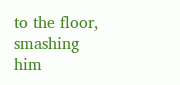to the floor, smashing him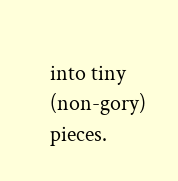into tiny (non-gory) pieces.